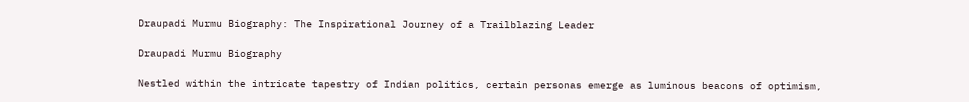Draupadi Murmu Biography: The Inspirational Journey of a Trailblazing Leader

Draupadi Murmu Biography

Nestled within the intricate tapestry of Indian politics, certain personas emerge as luminous beacons of optimism,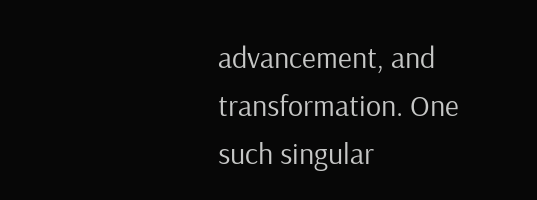advancement, and transformation. One such singular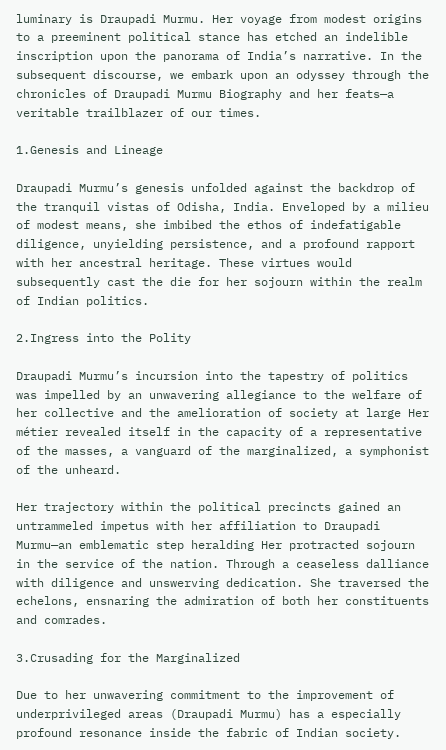luminary is Draupadi Murmu. Her voyage from modest origins to a preeminent political stance has etched an indelible inscription upon the panorama of India’s narrative. In the subsequent discourse, we embark upon an odyssey through the chronicles of Draupadi Murmu Biography and her feats—a veritable trailblazer of our times.

1.Genesis and Lineage

Draupadi Murmu’s genesis unfolded against the backdrop of the tranquil vistas of Odisha, India. Enveloped by a milieu of modest means, she imbibed the ethos of indefatigable diligence, unyielding persistence, and a profound rapport with her ancestral heritage. These virtues would subsequently cast the die for her sojourn within the realm of Indian politics.

2.Ingress into the Polity

Draupadi Murmu’s incursion into the tapestry of politics was impelled by an unwavering allegiance to the welfare of her collective and the amelioration of society at large Her métier revealed itself in the capacity of a representative of the masses, a vanguard of the marginalized, a symphonist of the unheard.

Her trajectory within the political precincts gained an untrammeled impetus with her affiliation to Draupadi Murmu—an emblematic step heralding Her protracted sojourn in the service of the nation. Through a ceaseless dalliance with diligence and unswerving dedication. She traversed the echelons, ensnaring the admiration of both her constituents and comrades.

3.Crusading for the Marginalized

Due to her unwavering commitment to the improvement of underprivileged areas (Draupadi Murmu) has a especially profound resonance inside the fabric of Indian society.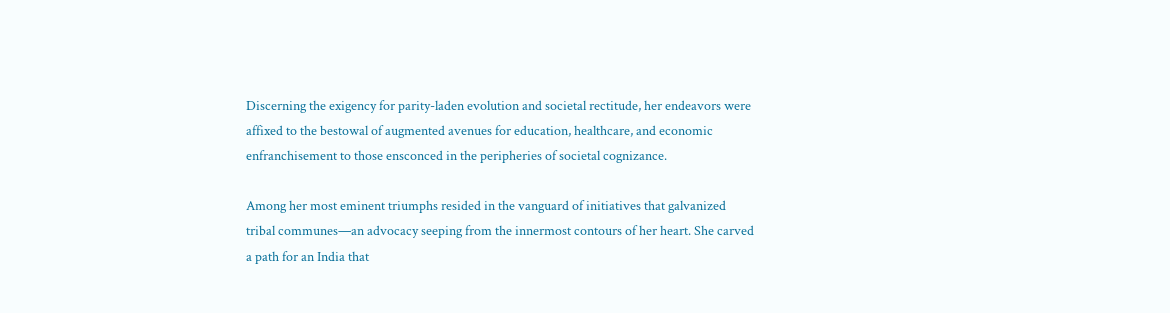Discerning the exigency for parity-laden evolution and societal rectitude, her endeavors were affixed to the bestowal of augmented avenues for education, healthcare, and economic enfranchisement to those ensconced in the peripheries of societal cognizance.

Among her most eminent triumphs resided in the vanguard of initiatives that galvanized tribal communes—an advocacy seeping from the innermost contours of her heart. She carved a path for an India that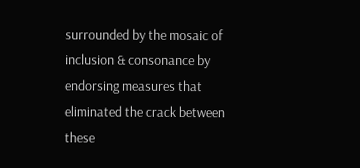surrounded by the mosaic of inclusion & consonance by endorsing measures that eliminated the crack between these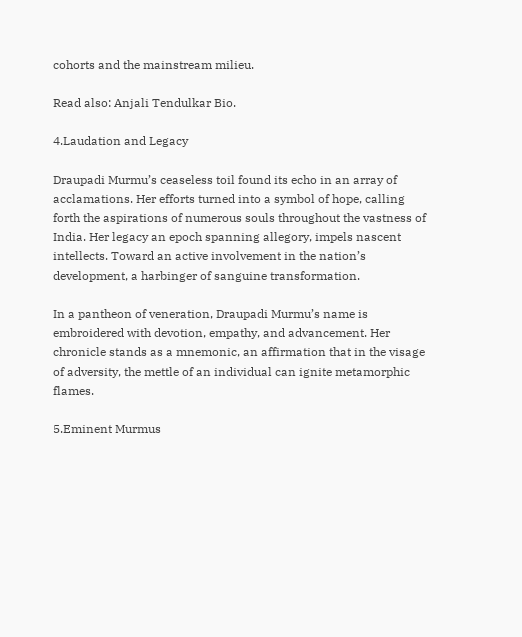cohorts and the mainstream milieu.

Read also: Anjali Tendulkar Bio.

4.Laudation and Legacy

Draupadi Murmu’s ceaseless toil found its echo in an array of acclamations. Her efforts turned into a symbol of hope, calling forth the aspirations of numerous souls throughout the vastness of India. Her legacy an epoch spanning allegory, impels nascent intellects. Toward an active involvement in the nation’s development, a harbinger of sanguine transformation.

In a pantheon of veneration, Draupadi Murmu’s name is embroidered with devotion, empathy, and advancement. Her chronicle stands as a mnemonic, an affirmation that in the visage of adversity, the mettle of an individual can ignite metamorphic flames.

5.Eminent Murmus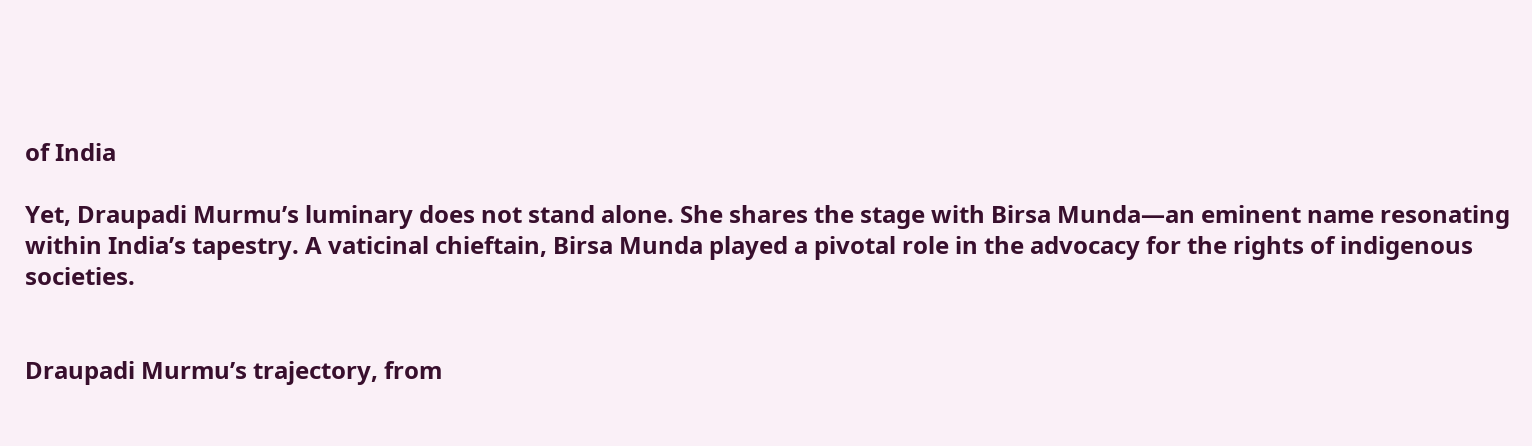of India

Yet, Draupadi Murmu’s luminary does not stand alone. She shares the stage with Birsa Munda—an eminent name resonating within India’s tapestry. A vaticinal chieftain, Birsa Munda played a pivotal role in the advocacy for the rights of indigenous societies.


Draupadi Murmu’s trajectory, from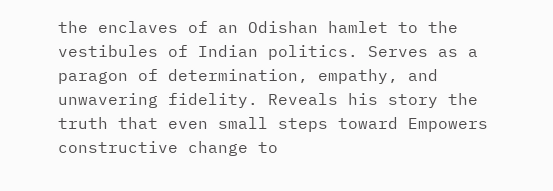the enclaves of an Odishan hamlet to the vestibules of Indian politics. Serves as a paragon of determination, empathy, and unwavering fidelity. Reveals his story the truth that even small steps toward Empowers constructive change to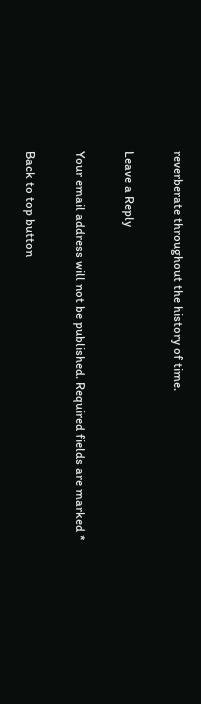reverberate throughout the history of time.

Leave a Reply

Your email address will not be published. Required fields are marked *

Back to top button